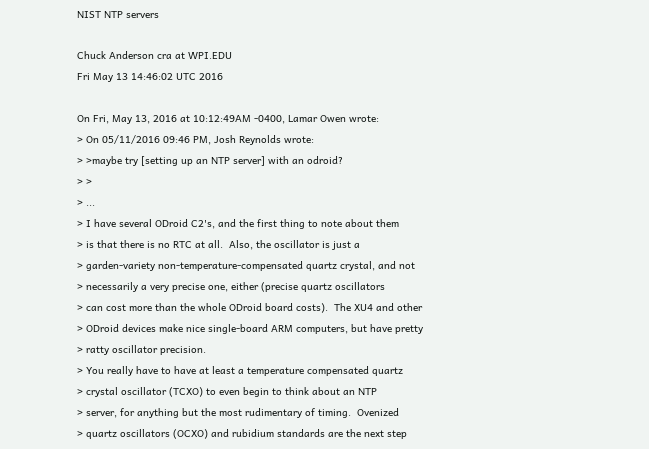NIST NTP servers

Chuck Anderson cra at WPI.EDU
Fri May 13 14:46:02 UTC 2016

On Fri, May 13, 2016 at 10:12:49AM -0400, Lamar Owen wrote:
> On 05/11/2016 09:46 PM, Josh Reynolds wrote:
> >maybe try [setting up an NTP server] with an odroid?
> >
> ...
> I have several ODroid C2's, and the first thing to note about them
> is that there is no RTC at all.  Also, the oscillator is just a
> garden-variety non-temperature-compensated quartz crystal, and not
> necessarily a very precise one, either (precise quartz oscillators
> can cost more than the whole ODroid board costs).  The XU4 and other
> ODroid devices make nice single-board ARM computers, but have pretty
> ratty oscillator precision.
> You really have to have at least a temperature compensated quartz
> crystal oscillator (TCXO) to even begin to think about an NTP
> server, for anything but the most rudimentary of timing.  Ovenized
> quartz oscillators (OCXO) and rubidium standards are the next step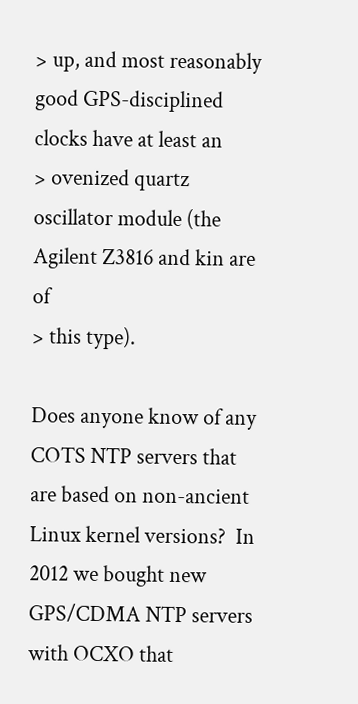> up, and most reasonably good GPS-disciplined clocks have at least an
> ovenized quartz oscillator module (the Agilent Z3816 and kin are of
> this type).

Does anyone know of any COTS NTP servers that are based on non-ancient
Linux kernel versions?  In 2012 we bought new GPS/CDMA NTP servers
with OCXO that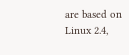are based on Linux 2.4,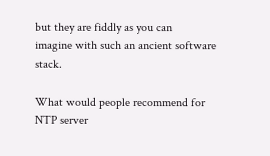but they are fiddly as you can
imagine with such an ancient software stack.

What would people recommend for NTP server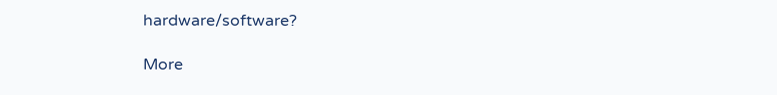hardware/software?

More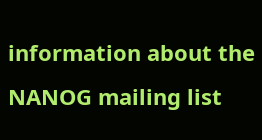information about the NANOG mailing list